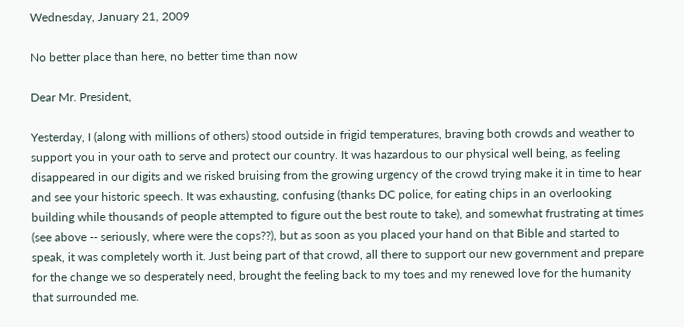Wednesday, January 21, 2009

No better place than here, no better time than now

Dear Mr. President,

Yesterday, I (along with millions of others) stood outside in frigid temperatures, braving both crowds and weather to support you in your oath to serve and protect our country. It was hazardous to our physical well being, as feeling disappeared in our digits and we risked bruising from the growing urgency of the crowd trying make it in time to hear and see your historic speech. It was exhausting, confusing (thanks DC police, for eating chips in an overlooking building while thousands of people attempted to figure out the best route to take), and somewhat frustrating at times (see above -- seriously, where were the cops??), but as soon as you placed your hand on that Bible and started to speak, it was completely worth it. Just being part of that crowd, all there to support our new government and prepare for the change we so desperately need, brought the feeling back to my toes and my renewed love for the humanity that surrounded me.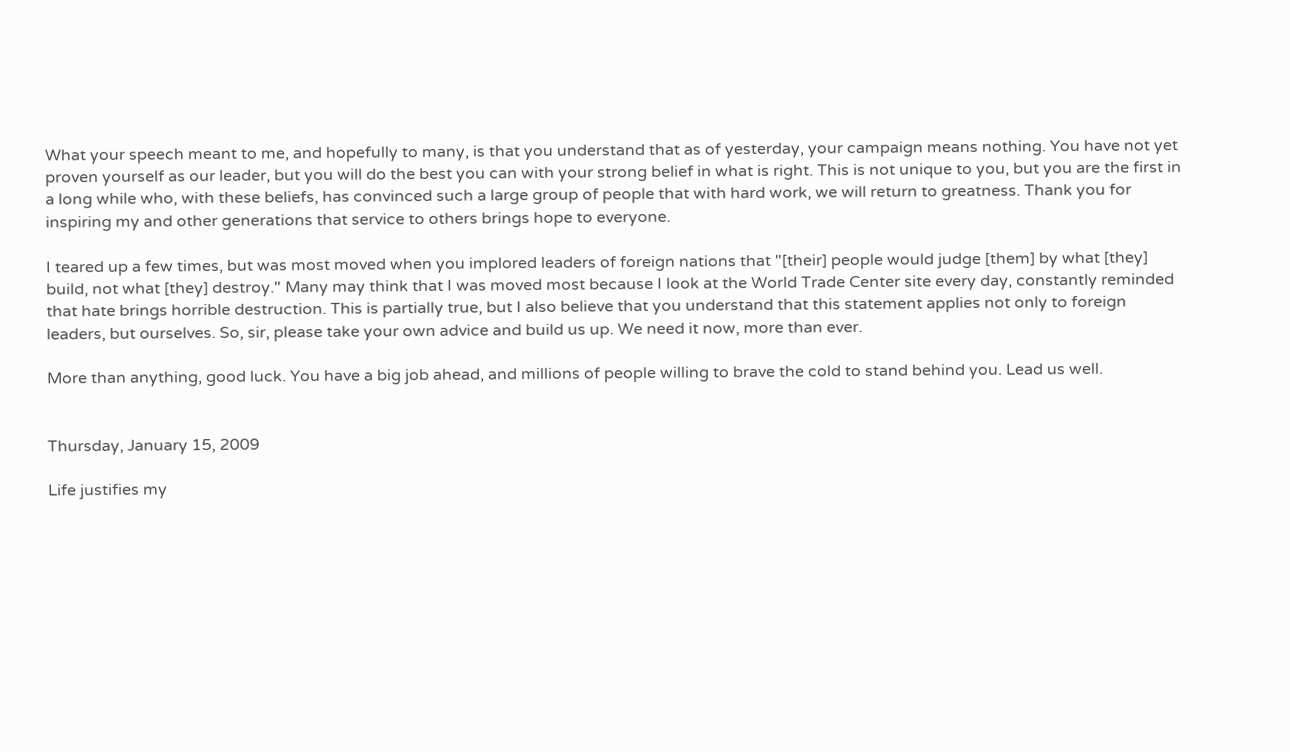What your speech meant to me, and hopefully to many, is that you understand that as of yesterday, your campaign means nothing. You have not yet proven yourself as our leader, but you will do the best you can with your strong belief in what is right. This is not unique to you, but you are the first in a long while who, with these beliefs, has convinced such a large group of people that with hard work, we will return to greatness. Thank you for inspiring my and other generations that service to others brings hope to everyone.

I teared up a few times, but was most moved when you implored leaders of foreign nations that "[their] people would judge [them] by what [they] build, not what [they] destroy." Many may think that I was moved most because I look at the World Trade Center site every day, constantly reminded that hate brings horrible destruction. This is partially true, but I also believe that you understand that this statement applies not only to foreign leaders, but ourselves. So, sir, please take your own advice and build us up. We need it now, more than ever.

More than anything, good luck. You have a big job ahead, and millions of people willing to brave the cold to stand behind you. Lead us well.


Thursday, January 15, 2009

Life justifies my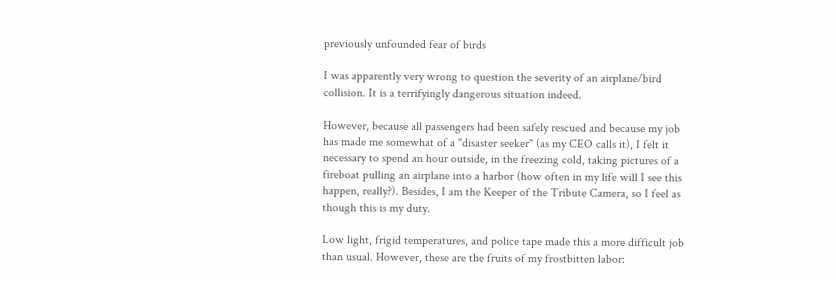previously unfounded fear of birds

I was apparently very wrong to question the severity of an airplane/bird collision. It is a terrifyingly dangerous situation indeed.

However, because all passengers had been safely rescued and because my job has made me somewhat of a "disaster seeker" (as my CEO calls it), I felt it necessary to spend an hour outside, in the freezing cold, taking pictures of a fireboat pulling an airplane into a harbor (how often in my life will I see this happen, really?). Besides, I am the Keeper of the Tribute Camera, so I feel as though this is my duty.

Low light, frigid temperatures, and police tape made this a more difficult job than usual. However, these are the fruits of my frostbitten labor: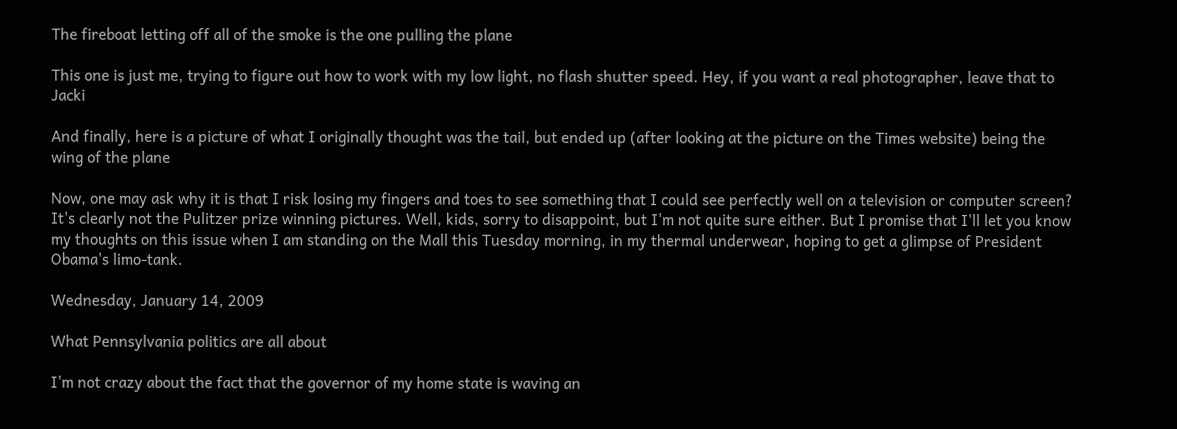The fireboat letting off all of the smoke is the one pulling the plane

This one is just me, trying to figure out how to work with my low light, no flash shutter speed. Hey, if you want a real photographer, leave that to Jacki

And finally, here is a picture of what I originally thought was the tail, but ended up (after looking at the picture on the Times website) being the wing of the plane

Now, one may ask why it is that I risk losing my fingers and toes to see something that I could see perfectly well on a television or computer screen? It's clearly not the Pulitzer prize winning pictures. Well, kids, sorry to disappoint, but I'm not quite sure either. But I promise that I'll let you know my thoughts on this issue when I am standing on the Mall this Tuesday morning, in my thermal underwear, hoping to get a glimpse of President Obama's limo-tank.

Wednesday, January 14, 2009

What Pennsylvania politics are all about

I'm not crazy about the fact that the governor of my home state is waving an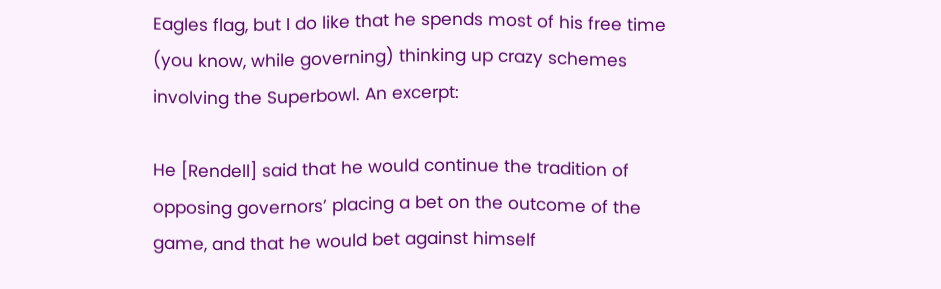Eagles flag, but I do like that he spends most of his free time (you know, while governing) thinking up crazy schemes involving the Superbowl. An excerpt:

He [Rendell] said that he would continue the tradition of opposing governors’ placing a bet on the outcome of the game, and that he would bet against himself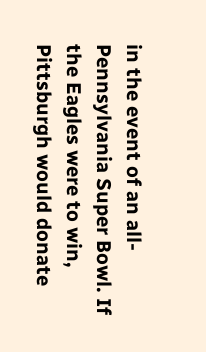in the event of an all-Pennsylvania Super Bowl. If the Eagles were to win, Pittsburgh would donate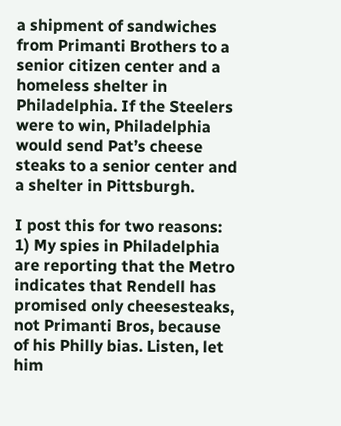a shipment of sandwiches from Primanti Brothers to a senior citizen center and a homeless shelter in Philadelphia. If the Steelers were to win, Philadelphia would send Pat’s cheese steaks to a senior center and a shelter in Pittsburgh.

I post this for two reasons:
1) My spies in Philadelphia are reporting that the Metro indicates that Rendell has promised only cheesesteaks, not Primanti Bros, because of his Philly bias. Listen, let him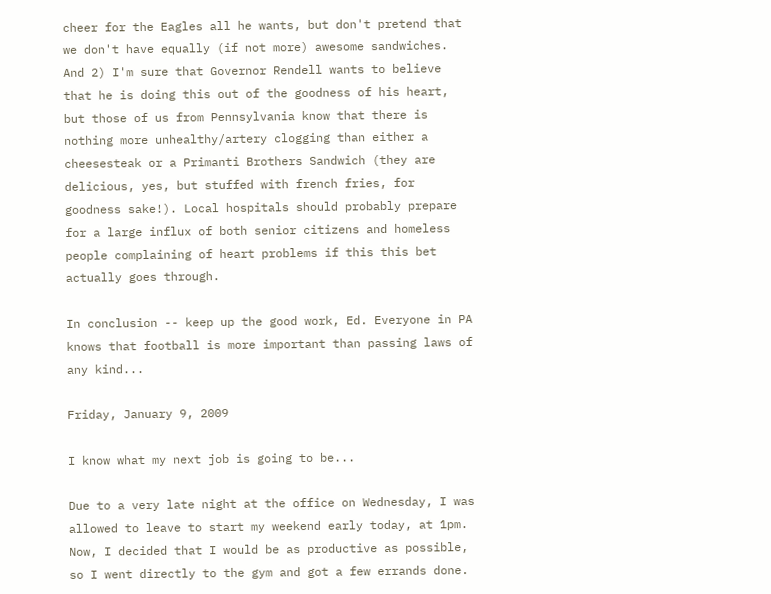cheer for the Eagles all he wants, but don't pretend that we don't have equally (if not more) awesome sandwiches.
And 2) I'm sure that Governor Rendell wants to believe that he is doing this out of the goodness of his heart, but those of us from Pennsylvania know that there is nothing more unhealthy/artery clogging than either a cheesesteak or a Primanti Brothers Sandwich (they are delicious, yes, but stuffed with french fries, for goodness sake!). Local hospitals should probably prepare for a large influx of both senior citizens and homeless people complaining of heart problems if this this bet actually goes through.

In conclusion -- keep up the good work, Ed. Everyone in PA knows that football is more important than passing laws of any kind...

Friday, January 9, 2009

I know what my next job is going to be...

Due to a very late night at the office on Wednesday, I was allowed to leave to start my weekend early today, at 1pm. Now, I decided that I would be as productive as possible, so I went directly to the gym and got a few errands done.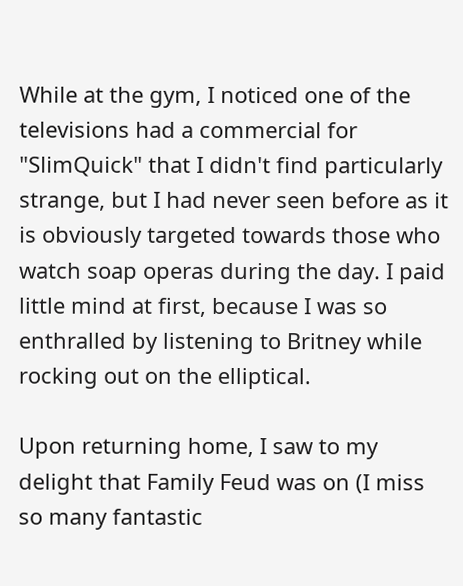While at the gym, I noticed one of the televisions had a commercial for "SlimQuick" that I didn't find particularly strange, but I had never seen before as it is obviously targeted towards those who watch soap operas during the day. I paid little mind at first, because I was so enthralled by listening to Britney while rocking out on the elliptical.

Upon returning home, I saw to my delight that Family Feud was on (I miss so many fantastic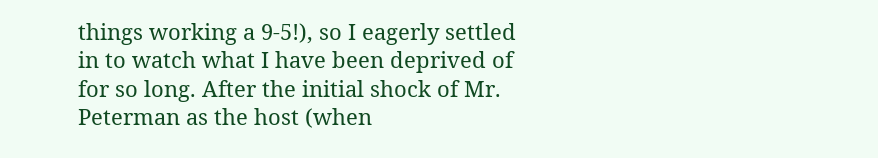things working a 9-5!), so I eagerly settled in to watch what I have been deprived of for so long. After the initial shock of Mr. Peterman as the host (when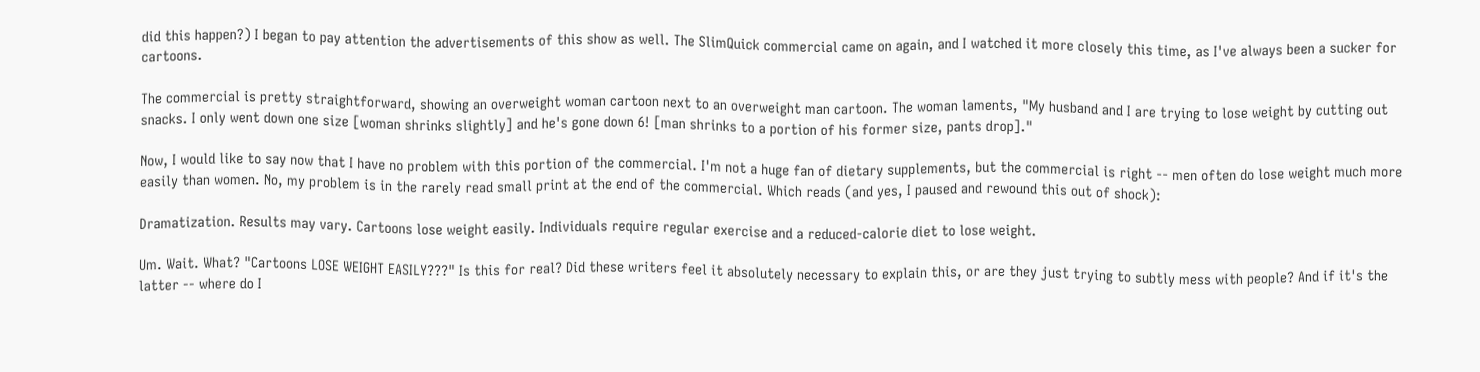did this happen?) I began to pay attention the advertisements of this show as well. The SlimQuick commercial came on again, and I watched it more closely this time, as I've always been a sucker for cartoons.

The commercial is pretty straightforward, showing an overweight woman cartoon next to an overweight man cartoon. The woman laments, "My husband and I are trying to lose weight by cutting out snacks. I only went down one size [woman shrinks slightly] and he's gone down 6! [man shrinks to a portion of his former size, pants drop]."

Now, I would like to say now that I have no problem with this portion of the commercial. I'm not a huge fan of dietary supplements, but the commercial is right -- men often do lose weight much more easily than women. No, my problem is in the rarely read small print at the end of the commercial. Which reads (and yes, I paused and rewound this out of shock):

Dramatization. Results may vary. Cartoons lose weight easily. Individuals require regular exercise and a reduced-calorie diet to lose weight.

Um. Wait. What? "Cartoons LOSE WEIGHT EASILY???" Is this for real? Did these writers feel it absolutely necessary to explain this, or are they just trying to subtly mess with people? And if it's the latter -- where do I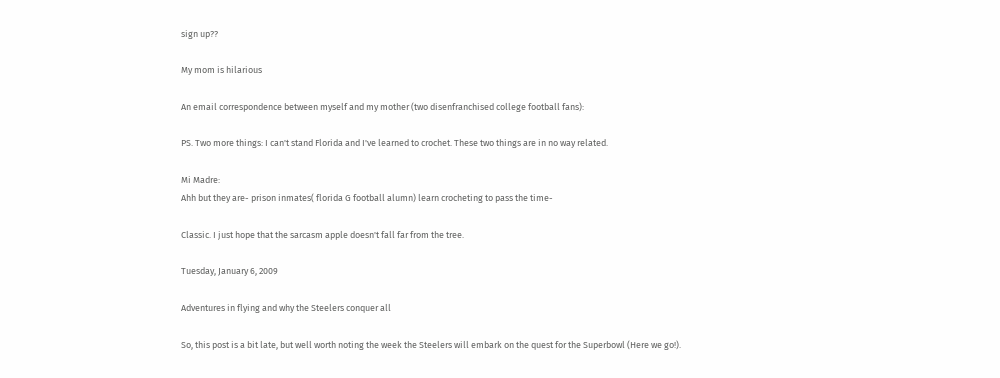sign up??

My mom is hilarious

An email correspondence between myself and my mother (two disenfranchised college football fans):

PS. Two more things: I can't stand Florida and I've learned to crochet. These two things are in no way related.

Mi Madre:
Ahh but they are- prison inmates( florida G football alumn) learn crocheting to pass the time-

Classic. I just hope that the sarcasm apple doesn't fall far from the tree.

Tuesday, January 6, 2009

Adventures in flying and why the Steelers conquer all

So, this post is a bit late, but well worth noting the week the Steelers will embark on the quest for the Superbowl (Here we go!).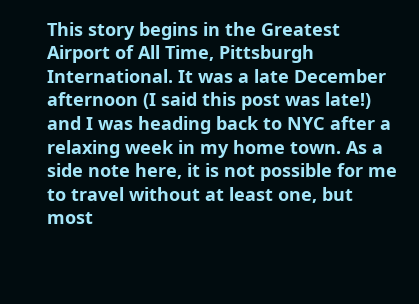This story begins in the Greatest Airport of All Time, Pittsburgh International. It was a late December afternoon (I said this post was late!) and I was heading back to NYC after a relaxing week in my home town. As a side note here, it is not possible for me to travel without at least one, but most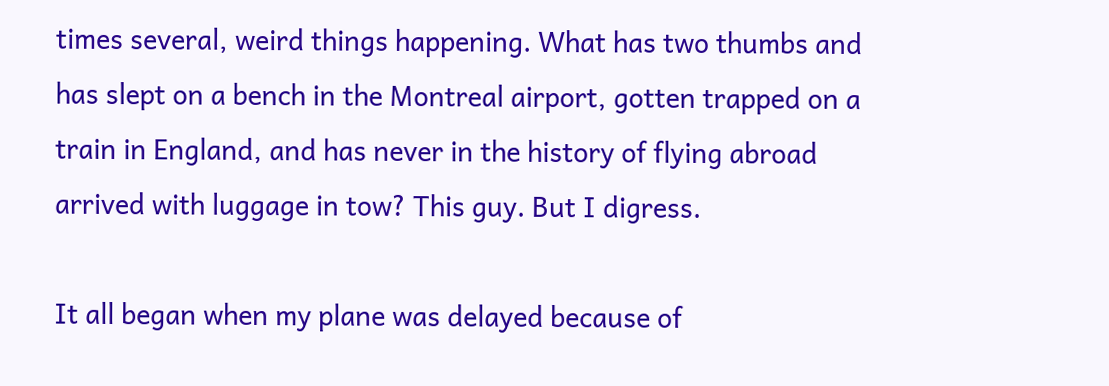times several, weird things happening. What has two thumbs and has slept on a bench in the Montreal airport, gotten trapped on a train in England, and has never in the history of flying abroad arrived with luggage in tow? This guy. But I digress.

It all began when my plane was delayed because of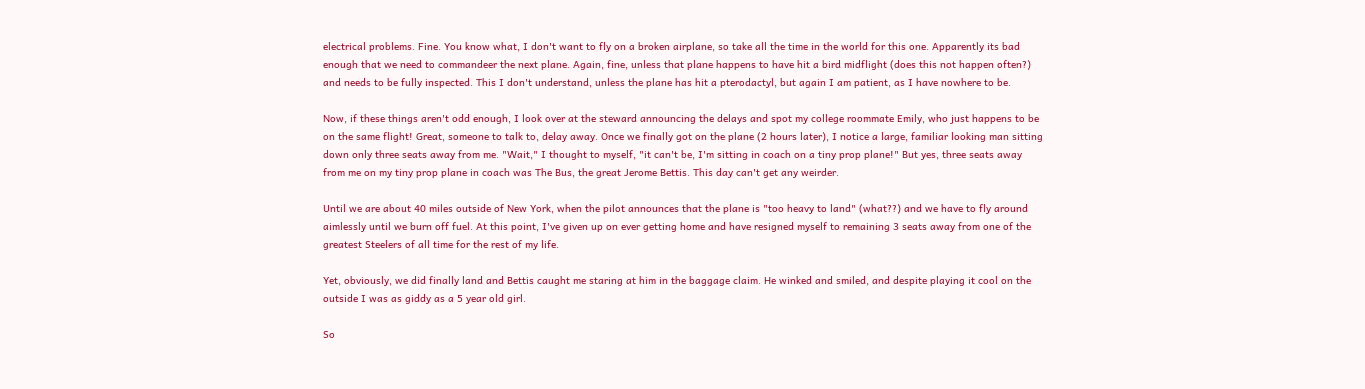electrical problems. Fine. You know what, I don't want to fly on a broken airplane, so take all the time in the world for this one. Apparently its bad enough that we need to commandeer the next plane. Again, fine, unless that plane happens to have hit a bird midflight (does this not happen often?) and needs to be fully inspected. This I don't understand, unless the plane has hit a pterodactyl, but again I am patient, as I have nowhere to be.

Now, if these things aren't odd enough, I look over at the steward announcing the delays and spot my college roommate Emily, who just happens to be on the same flight! Great, someone to talk to, delay away. Once we finally got on the plane (2 hours later), I notice a large, familiar looking man sitting down only three seats away from me. "Wait," I thought to myself, "it can't be, I'm sitting in coach on a tiny prop plane!" But yes, three seats away from me on my tiny prop plane in coach was The Bus, the great Jerome Bettis. This day can't get any weirder.

Until we are about 40 miles outside of New York, when the pilot announces that the plane is "too heavy to land" (what??) and we have to fly around aimlessly until we burn off fuel. At this point, I've given up on ever getting home and have resigned myself to remaining 3 seats away from one of the greatest Steelers of all time for the rest of my life.

Yet, obviously, we did finally land and Bettis caught me staring at him in the baggage claim. He winked and smiled, and despite playing it cool on the outside I was as giddy as a 5 year old girl.

So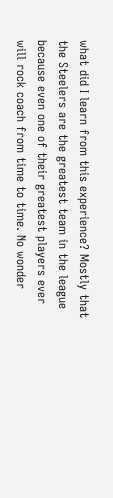what did I learn from this experience? Mostly that the Steelers are the greatest team in the league because even one of their greatest players ever will rock coach from time to time. No wonder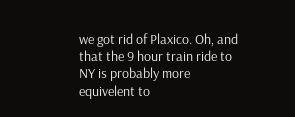we got rid of Plaxico. Oh, and that the 9 hour train ride to NY is probably more equivelent to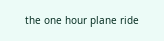the one hour plane ride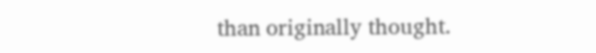than originally thought.